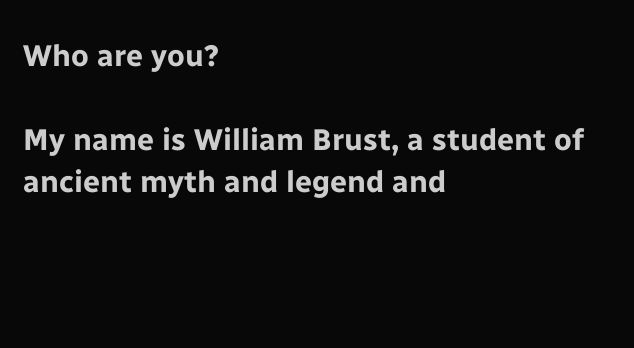Who are you?

My name is William Brust, a student of ancient myth and legend and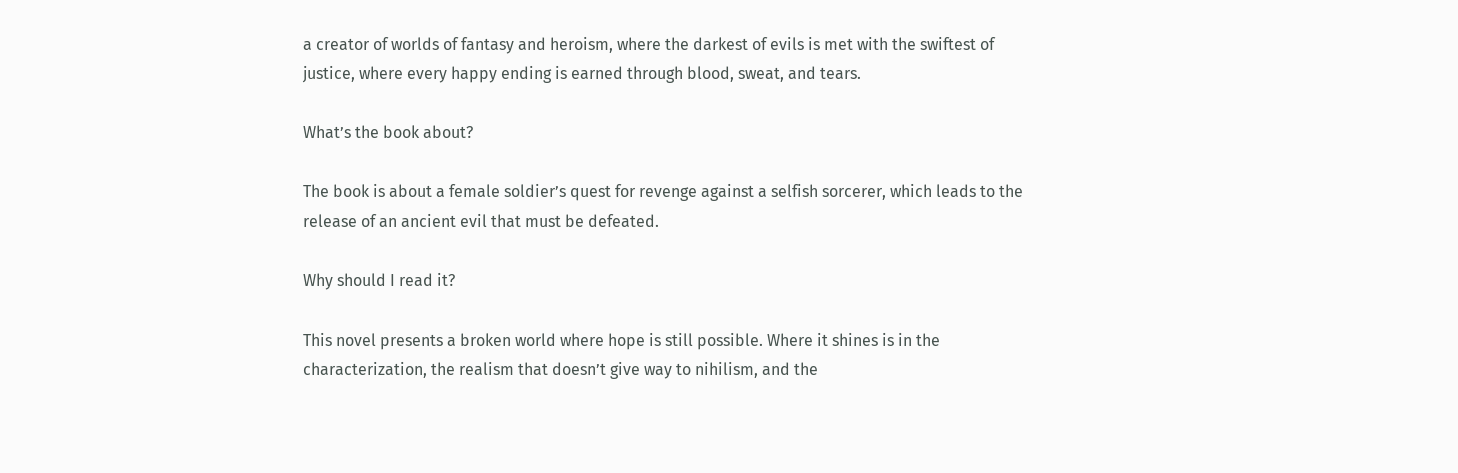a creator of worlds of fantasy and heroism, where the darkest of evils is met with the swiftest of justice, where every happy ending is earned through blood, sweat, and tears.

What’s the book about?

The book is about a female soldier’s quest for revenge against a selfish sorcerer, which leads to the release of an ancient evil that must be defeated.

Why should I read it?

This novel presents a broken world where hope is still possible. Where it shines is in the characterization, the realism that doesn’t give way to nihilism, and the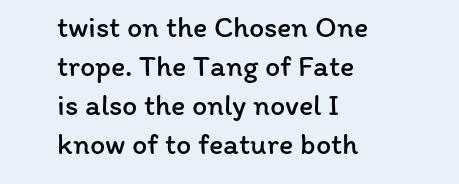twist on the Chosen One trope. The Tang of Fate is also the only novel I know of to feature both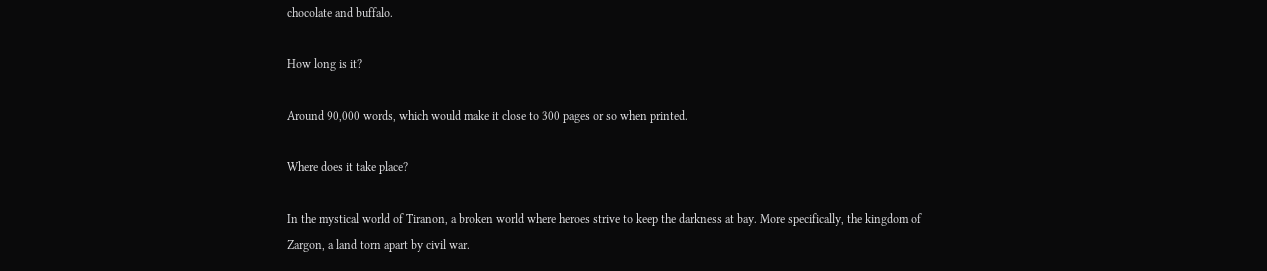chocolate and buffalo.

How long is it?

Around 90,000 words, which would make it close to 300 pages or so when printed.

Where does it take place?

In the mystical world of Tiranon, a broken world where heroes strive to keep the darkness at bay. More specifically, the kingdom of Zargon, a land torn apart by civil war.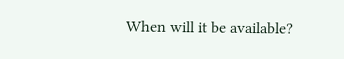When will it be available?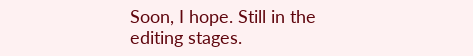Soon, I hope. Still in the editing stages.